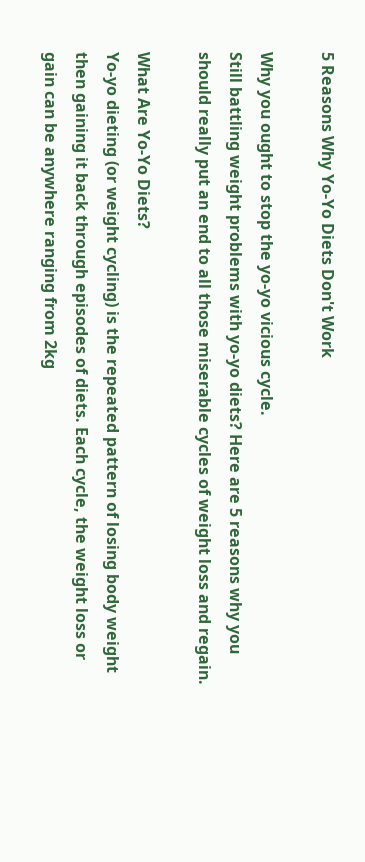5 Reasons Why Yo-Yo Diets Don't Work

Why you ought to stop the yo-yo vicious cycle.
Still battling weight problems with yo-yo diets? Here are 5 reasons why you should really put an end to all those miserable cycles of weight loss and regain.

What Are Yo-Yo Diets?
Yo-yo dieting (or weight cycling) is the repeated pattern of losing body weight then gaining it back through episodes of diets. Each cycle, the weight loss or gain can be anywhere ranging from 2kg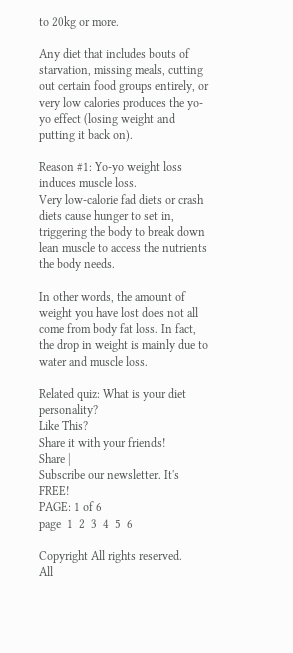to 20kg or more.

Any diet that includes bouts of starvation, missing meals, cutting out certain food groups entirely, or very low calories produces the yo-yo effect (losing weight and putting it back on).

Reason #1: Yo-yo weight loss induces muscle loss.
Very low-calorie fad diets or crash diets cause hunger to set in, triggering the body to break down lean muscle to access the nutrients the body needs.

In other words, the amount of weight you have lost does not all come from body fat loss. In fact, the drop in weight is mainly due to water and muscle loss.

Related quiz: What is your diet personality?
Like This?
Share it with your friends!
Share |
Subscribe our newsletter. It's FREE!
PAGE: 1 of 6
page  1  2  3  4  5  6

Copyright All rights reserved.
All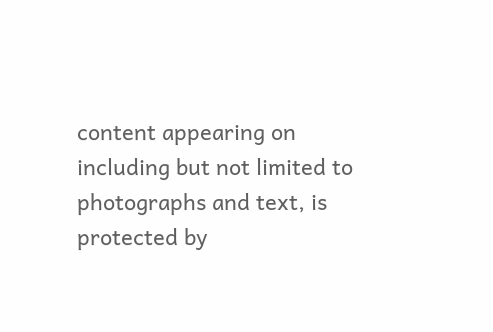content appearing on including but not limited to photographs and text, is protected by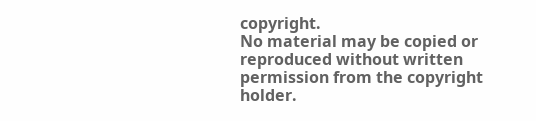copyright.
No material may be copied or reproduced without written permission from the copyright holder.